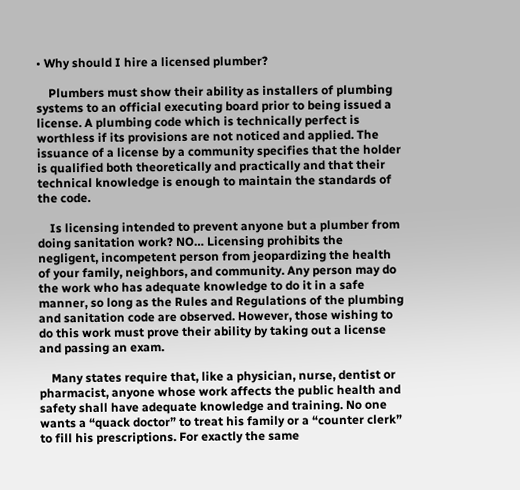• Why should I hire a licensed plumber?

    Plumbers must show their ability as installers of plumbing systems to an official executing board prior to being issued a license. A plumbing code which is technically perfect is worthless if its provisions are not noticed and applied. The issuance of a license by a community specifies that the holder is qualified both theoretically and practically and that their technical knowledge is enough to maintain the standards of the code.

    Is licensing intended to prevent anyone but a plumber from doing sanitation work? NO… Licensing prohibits the negligent, incompetent person from jeopardizing the health of your family, neighbors, and community. Any person may do the work who has adequate knowledge to do it in a safe manner, so long as the Rules and Regulations of the plumbing and sanitation code are observed. However, those wishing to do this work must prove their ability by taking out a license and passing an exam.

    Many states require that, like a physician, nurse, dentist or pharmacist, anyone whose work affects the public health and safety shall have adequate knowledge and training. No one wants a “quack doctor” to treat his family or a “counter clerk” to fill his prescriptions. For exactly the same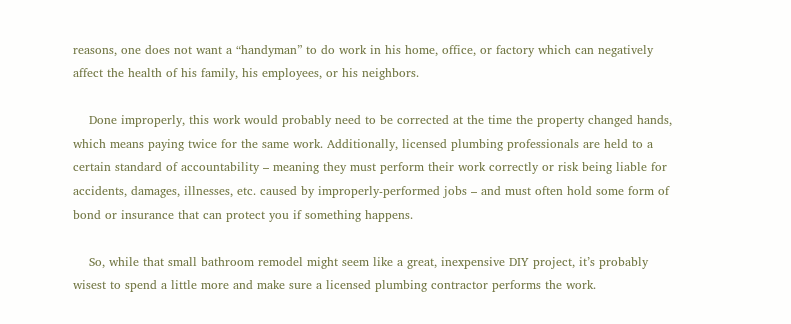reasons, one does not want a “handyman” to do work in his home, office, or factory which can negatively affect the health of his family, his employees, or his neighbors.

    Done improperly, this work would probably need to be corrected at the time the property changed hands, which means paying twice for the same work. Additionally, licensed plumbing professionals are held to a certain standard of accountability – meaning they must perform their work correctly or risk being liable for accidents, damages, illnesses, etc. caused by improperly-performed jobs – and must often hold some form of bond or insurance that can protect you if something happens.

    So, while that small bathroom remodel might seem like a great, inexpensive DIY project, it’s probably wisest to spend a little more and make sure a licensed plumbing contractor performs the work.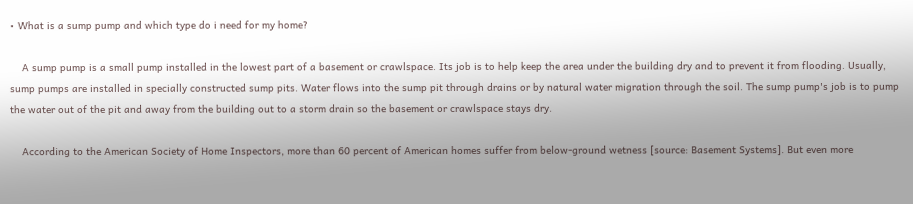• What is a sump pump and which type do i need for my home?

    A sump pump is a small pump installed in the lowest part of a basement or crawlspace. Its job is to help keep the area under the building dry and to prevent it from flooding. Usually, sump pumps are installed in specially constructed sump pits. Water flows into the sump pit through drains or by natural water migration through the soil. The sump pump's job is to pump the water out of the pit and away from the building out to a storm drain so the basement or crawlspace stays dry.

    According to the American Society of Home Inspectors, more than 60 percent of American homes suffer from below-ground wetness [source: Basement Systems]. But even more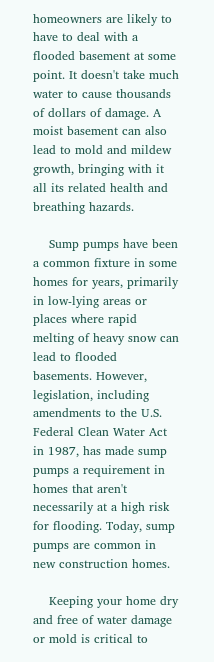homeowners are likely to have to deal with a flooded basement at some point. It doesn't take much water to cause thousands of dollars of damage. A moist basement can also lead to mold and mildew growth, bringing with it all its related health and breathing hazards.

    Sump pumps have been a common fixture in some homes for years, primarily in low-lying areas or places where rapid melting of heavy snow can lead to flooded basements. However, legislation, including amendments to the U.S. Federal Clean Water Act in 1987, has made sump pumps a requirement in homes that aren't necessarily at a high risk for flooding. Today, sump pumps are common in new construction homes.

    Keeping your home dry and free of water damage or mold is critical to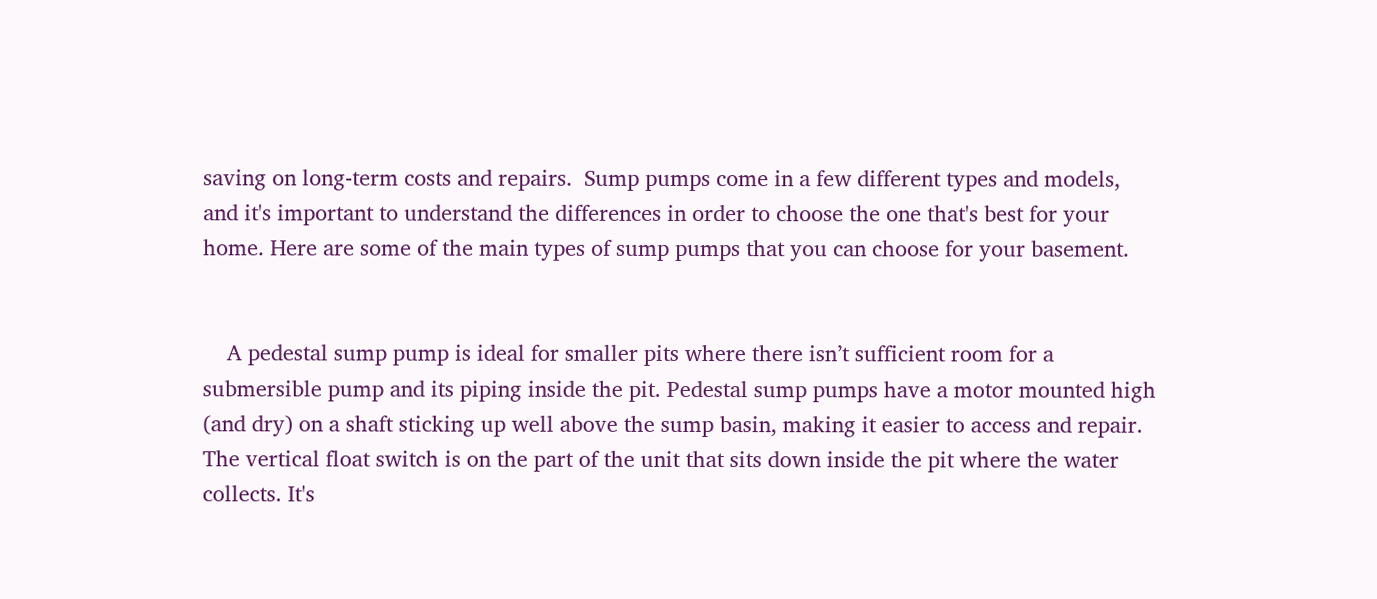saving on long-term costs and repairs.  Sump pumps come in a few different types and models, and it's important to understand the differences in order to choose the one that's best for your home. Here are some of the main types of sump pumps that you can choose for your basement.


    A pedestal sump pump is ideal for smaller pits where there isn’t sufficient room for a submersible pump and its piping inside the pit. Pedestal sump pumps have a motor mounted high (and dry) on a shaft sticking up well above the sump basin, making it easier to access and repair. The vertical float switch is on the part of the unit that sits down inside the pit where the water collects. It's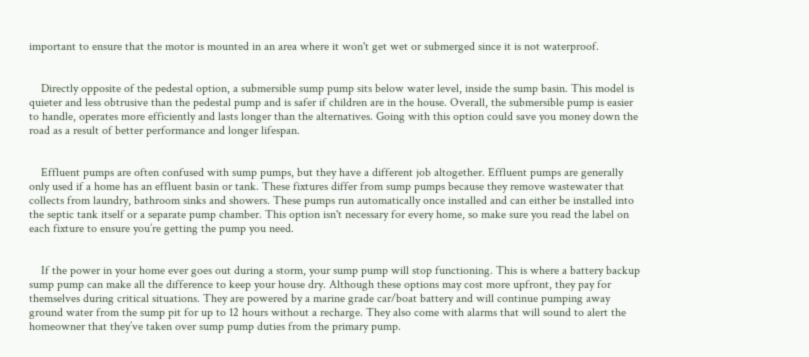important to ensure that the motor is mounted in an area where it won't get wet or submerged since it is not waterproof.


    Directly opposite of the pedestal option, a submersible sump pump sits below water level, inside the sump basin. This model is quieter and less obtrusive than the pedestal pump and is safer if children are in the house. Overall, the submersible pump is easier to handle, operates more efficiently and lasts longer than the alternatives. Going with this option could save you money down the road as a result of better performance and longer lifespan.


    Effluent pumps are often confused with sump pumps, but they have a different job altogether. Effluent pumps are generally only used if a home has an effluent basin or tank. These fixtures differ from sump pumps because they remove wastewater that collects from laundry, bathroom sinks and showers. These pumps run automatically once installed and can either be installed into the septic tank itself or a separate pump chamber. This option isn't necessary for every home, so make sure you read the label on each fixture to ensure you’re getting the pump you need.


    If the power in your home ever goes out during a storm, your sump pump will stop functioning. This is where a battery backup sump pump can make all the difference to keep your house dry. Although these options may cost more upfront, they pay for themselves during critical situations. They are powered by a marine grade car/boat battery and will continue pumping away ground water from the sump pit for up to 12 hours without a recharge. They also come with alarms that will sound to alert the homeowner that they’ve taken over sump pump duties from the primary pump.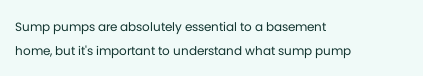Sump pumps are absolutely essential to a basement home, but it's important to understand what sump pump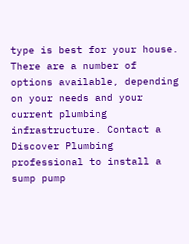type is best for your house. There are a number of options available, depending on your needs and your current plumbing infrastructure. Contact a Discover Plumbing professional to install a sump pump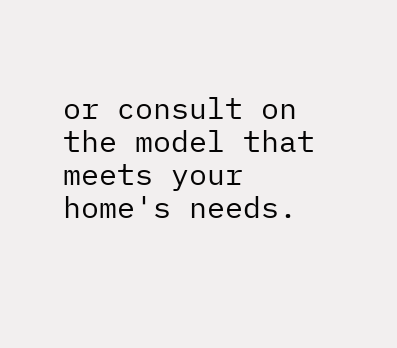or consult on the model that meets your home's needs.